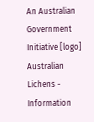An Australian Government Initiative [logo]
Australian Lichens - Information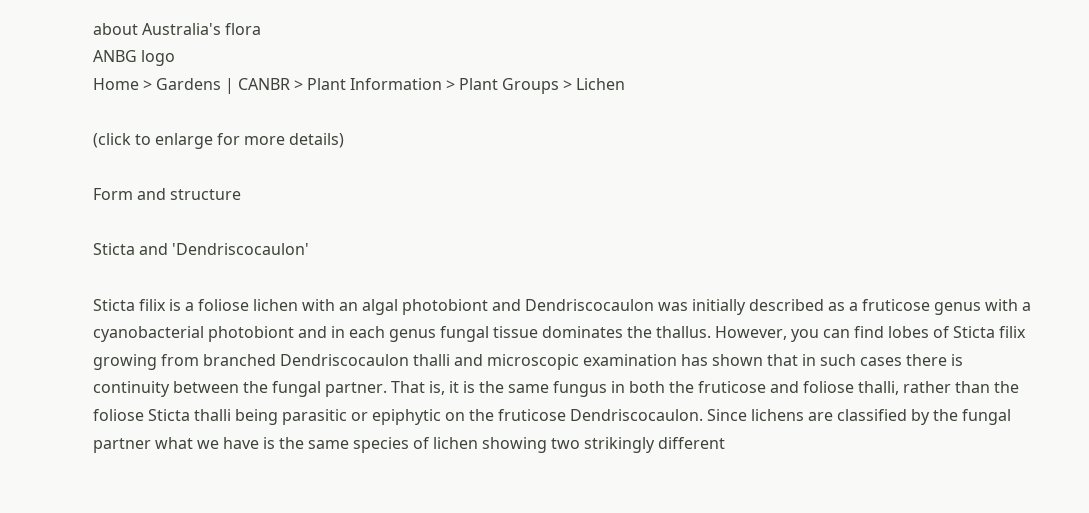about Australia's flora
ANBG logo
Home > Gardens | CANBR > Plant Information > Plant Groups > Lichen

(click to enlarge for more details)

Form and structure

Sticta and 'Dendriscocaulon'

Sticta filix is a foliose lichen with an algal photobiont and Dendriscocaulon was initially described as a fruticose genus with a cyanobacterial photobiont and in each genus fungal tissue dominates the thallus. However, you can find lobes of Sticta filix growing from branched Dendriscocaulon thalli and microscopic examination has shown that in such cases there is continuity between the fungal partner. That is, it is the same fungus in both the fruticose and foliose thalli, rather than the foliose Sticta thalli being parasitic or epiphytic on the fruticose Dendriscocaulon. Since lichens are classified by the fungal partner what we have is the same species of lichen showing two strikingly different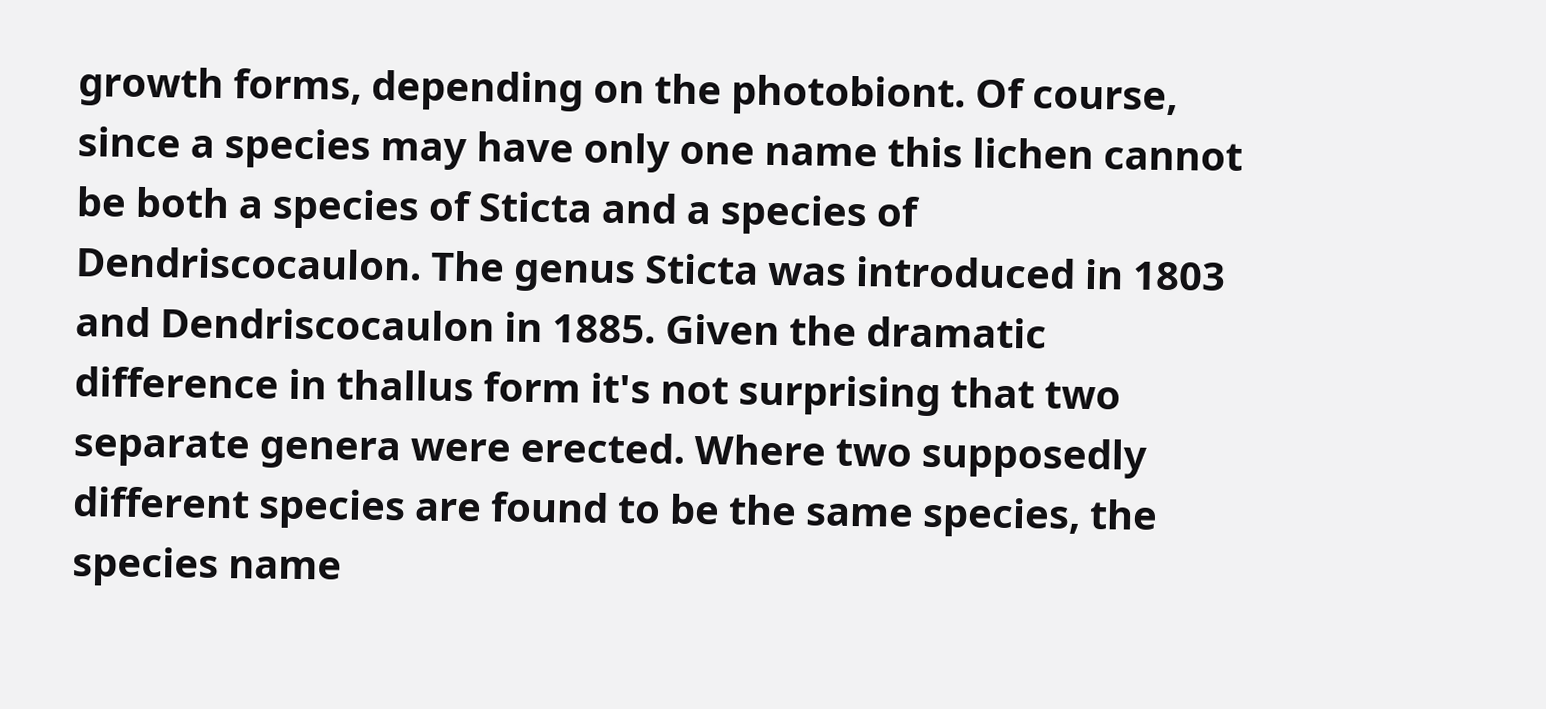growth forms, depending on the photobiont. Of course, since a species may have only one name this lichen cannot be both a species of Sticta and a species of Dendriscocaulon. The genus Sticta was introduced in 1803 and Dendriscocaulon in 1885. Given the dramatic difference in thallus form it's not surprising that two separate genera were erected. Where two supposedly different species are found to be the same species, the species name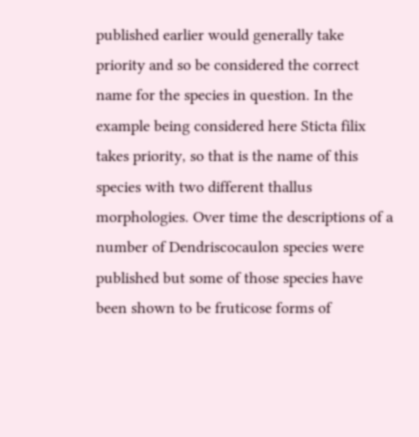published earlier would generally take priority and so be considered the correct name for the species in question. In the example being considered here Sticta filix takes priority, so that is the name of this species with two different thallus morphologies. Over time the descriptions of a number of Dendriscocaulon species were published but some of those species have been shown to be fruticose forms of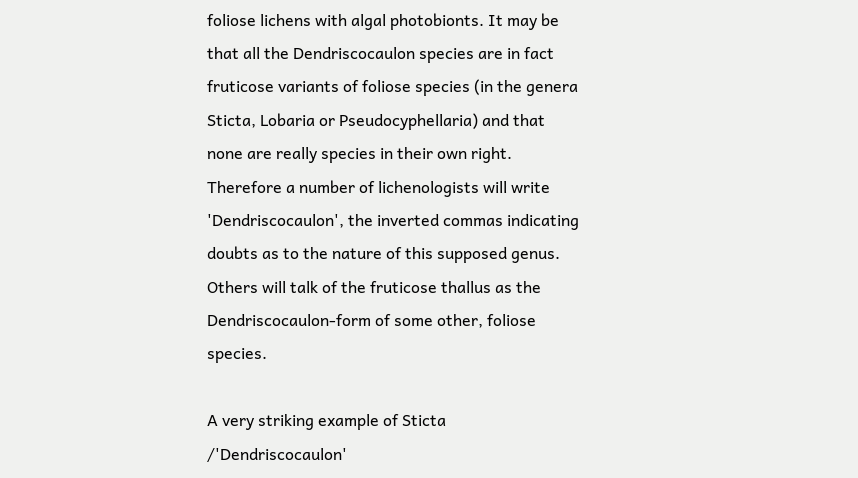foliose lichens with algal photobionts. It may be that all the Dendriscocaulon species are in fact fruticose variants of foliose species (in the genera Sticta, Lobaria or Pseudocyphellaria) and that none are really species in their own right. Therefore a number of lichenologists will write 'Dendriscocaulon', the inverted commas indicating doubts as to the nature of this supposed genus. Others will talk of the fruticose thallus as the Dendriscocaulon-form of some other, foliose species.

A very striking example of Sticta /'Dendriscocaulon'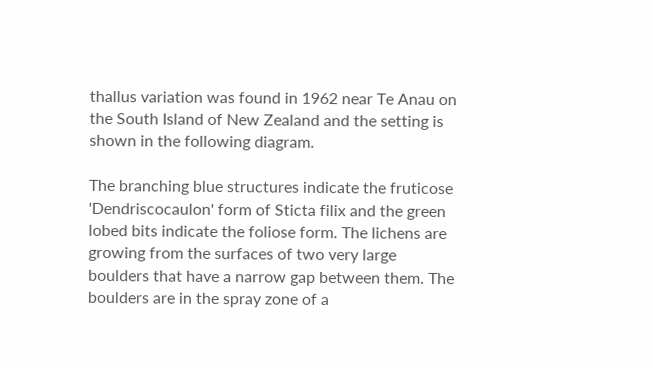thallus variation was found in 1962 near Te Anau on the South Island of New Zealand and the setting is shown in the following diagram.

The branching blue structures indicate the fruticose 'Dendriscocaulon' form of Sticta filix and the green lobed bits indicate the foliose form. The lichens are growing from the surfaces of two very large boulders that have a narrow gap between them. The boulders are in the spray zone of a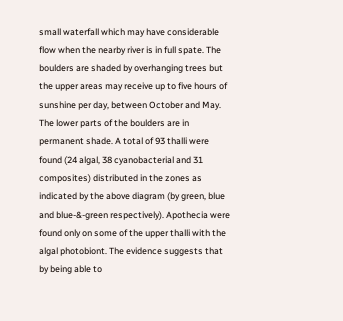small waterfall which may have considerable flow when the nearby river is in full spate. The boulders are shaded by overhanging trees but the upper areas may receive up to five hours of sunshine per day, between October and May. The lower parts of the boulders are in permanent shade. A total of 93 thalli were found (24 algal, 38 cyanobacterial and 31 composites) distributed in the zones as indicated by the above diagram (by green, blue and blue-&-green respectively). Apothecia were found only on some of the upper thalli with the algal photobiont. The evidence suggests that by being able to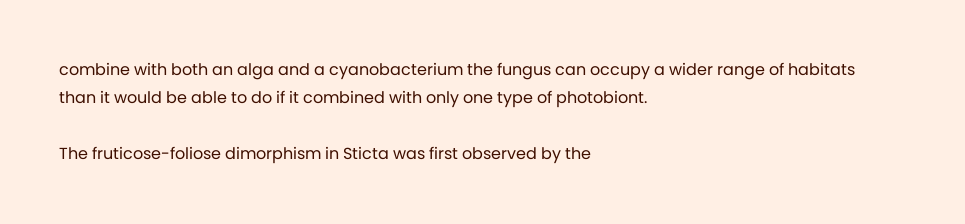combine with both an alga and a cyanobacterium the fungus can occupy a wider range of habitats than it would be able to do if it combined with only one type of photobiont.

The fruticose-foliose dimorphism in Sticta was first observed by the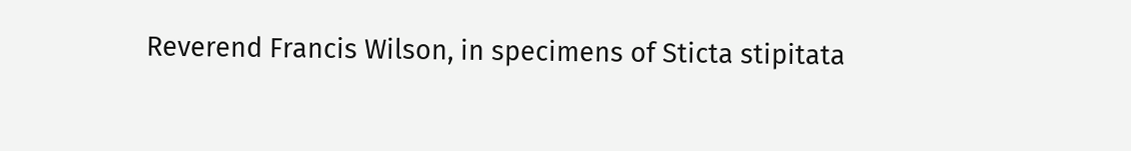Reverend Francis Wilson, in specimens of Sticta stipitata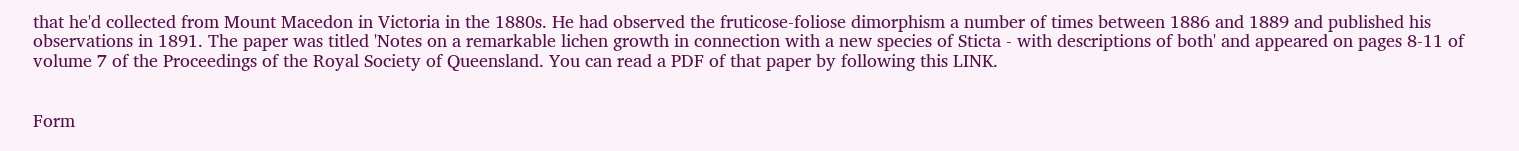that he'd collected from Mount Macedon in Victoria in the 1880s. He had observed the fruticose-foliose dimorphism a number of times between 1886 and 1889 and published his observations in 1891. The paper was titled 'Notes on a remarkable lichen growth in connection with a new species of Sticta - with descriptions of both' and appeared on pages 8-11 of volume 7 of the Proceedings of the Royal Society of Queensland. You can read a PDF of that paper by following this LINK.


Form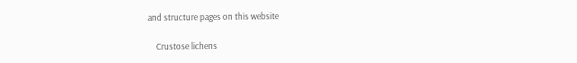and structure pages on this website

    Crustose lichens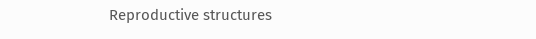Reproductive structures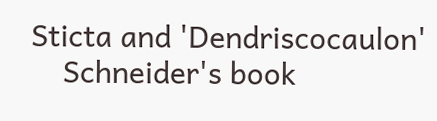Sticta and 'Dendriscocaulon'
    Schneider's book